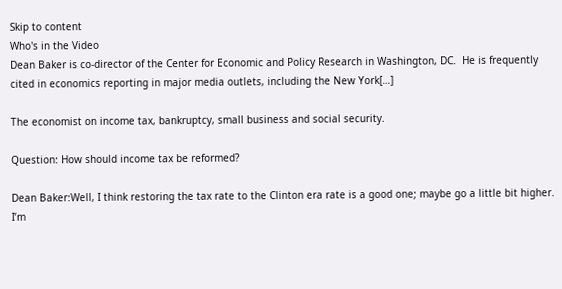Skip to content
Who's in the Video
Dean Baker is co-director of the Center for Economic and Policy Research in Washington, DC.  He is frequently cited in economics reporting in major media outlets, including the New York[…]

The economist on income tax, bankruptcy, small business and social security.

Question: How should income tax be reformed?

Dean Baker:Well, I think restoring the tax rate to the Clinton era rate is a good one; maybe go a little bit higher. I’m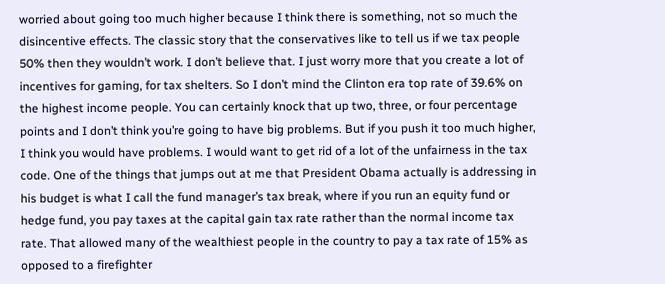worried about going too much higher because I think there is something, not so much the disincentive effects. The classic story that the conservatives like to tell us if we tax people 50% then they wouldn’t work. I don’t believe that. I just worry more that you create a lot of incentives for gaming, for tax shelters. So I don’t mind the Clinton era top rate of 39.6% on the highest income people. You can certainly knock that up two, three, or four percentage points and I don’t think you’re going to have big problems. But if you push it too much higher, I think you would have problems. I would want to get rid of a lot of the unfairness in the tax code. One of the things that jumps out at me that President Obama actually is addressing in his budget is what I call the fund manager’s tax break, where if you run an equity fund or hedge fund, you pay taxes at the capital gain tax rate rather than the normal income tax rate. That allowed many of the wealthiest people in the country to pay a tax rate of 15% as opposed to a firefighter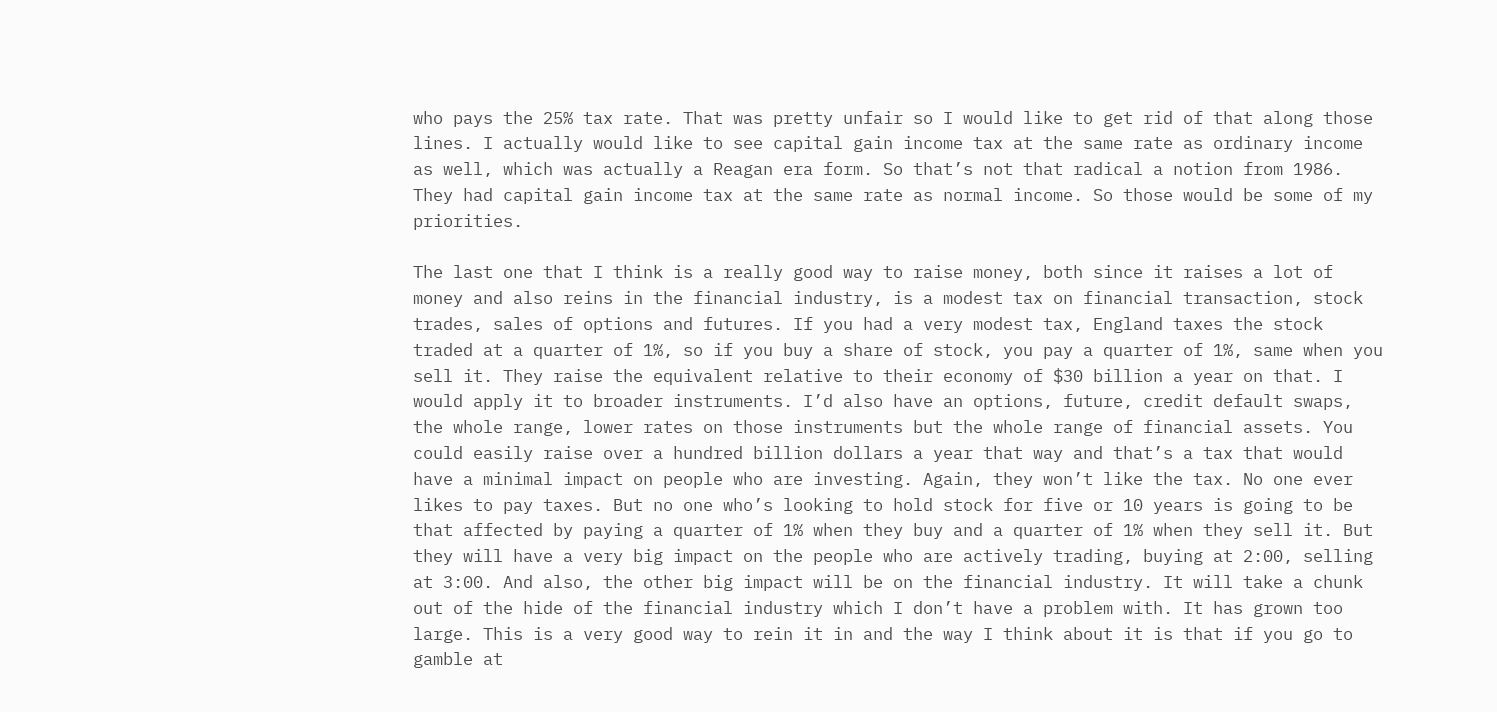who pays the 25% tax rate. That was pretty unfair so I would like to get rid of that along those lines. I actually would like to see capital gain income tax at the same rate as ordinary income as well, which was actually a Reagan era form. So that’s not that radical a notion from 1986. They had capital gain income tax at the same rate as normal income. So those would be some of my priorities.

The last one that I think is a really good way to raise money, both since it raises a lot of money and also reins in the financial industry, is a modest tax on financial transaction, stock trades, sales of options and futures. If you had a very modest tax, England taxes the stock traded at a quarter of 1%, so if you buy a share of stock, you pay a quarter of 1%, same when you sell it. They raise the equivalent relative to their economy of $30 billion a year on that. I would apply it to broader instruments. I’d also have an options, future, credit default swaps, the whole range, lower rates on those instruments but the whole range of financial assets. You could easily raise over a hundred billion dollars a year that way and that’s a tax that would have a minimal impact on people who are investing. Again, they won’t like the tax. No one ever likes to pay taxes. But no one who’s looking to hold stock for five or 10 years is going to be that affected by paying a quarter of 1% when they buy and a quarter of 1% when they sell it. But they will have a very big impact on the people who are actively trading, buying at 2:00, selling at 3:00. And also, the other big impact will be on the financial industry. It will take a chunk out of the hide of the financial industry which I don’t have a problem with. It has grown too large. This is a very good way to rein it in and the way I think about it is that if you go to gamble at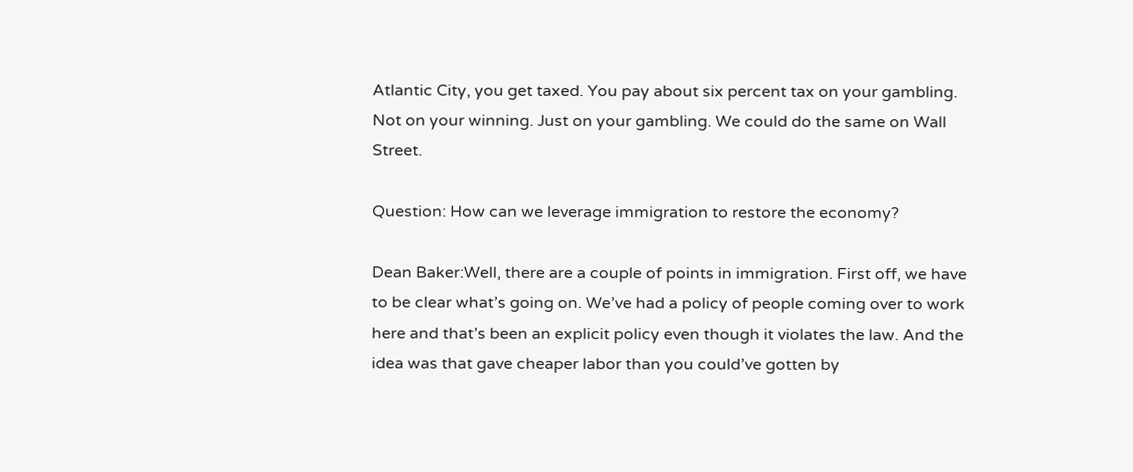Atlantic City, you get taxed. You pay about six percent tax on your gambling. Not on your winning. Just on your gambling. We could do the same on Wall Street.

Question: How can we leverage immigration to restore the economy?

Dean Baker:Well, there are a couple of points in immigration. First off, we have to be clear what’s going on. We’ve had a policy of people coming over to work here and that’s been an explicit policy even though it violates the law. And the idea was that gave cheaper labor than you could’ve gotten by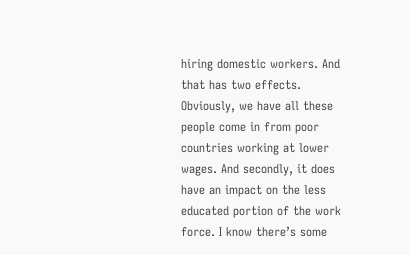hiring domestic workers. And that has two effects. Obviously, we have all these people come in from poor countries working at lower wages. And secondly, it does have an impact on the less educated portion of the work force. I know there’s some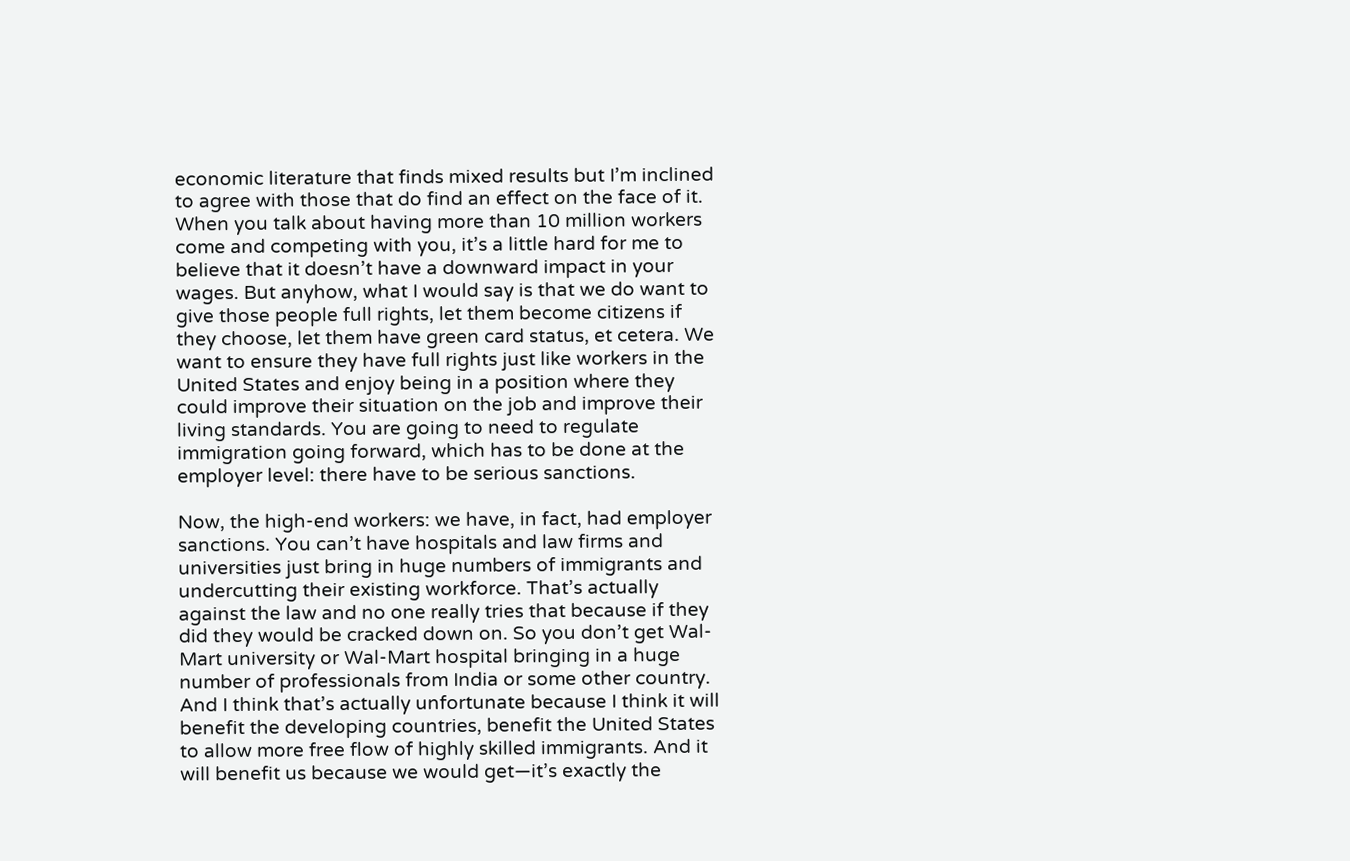economic literature that finds mixed results but I’m inclined to agree with those that do find an effect on the face of it. When you talk about having more than 10 million workers come and competing with you, it’s a little hard for me to believe that it doesn’t have a downward impact in your wages. But anyhow, what I would say is that we do want to give those people full rights, let them become citizens if they choose, let them have green card status, et cetera. We want to ensure they have full rights just like workers in the United States and enjoy being in a position where they could improve their situation on the job and improve their living standards. You are going to need to regulate immigration going forward, which has to be done at the employer level: there have to be serious sanctions.

Now, the high-end workers: we have, in fact, had employer sanctions. You can’t have hospitals and law firms and universities just bring in huge numbers of immigrants and undercutting their existing workforce. That’s actually against the law and no one really tries that because if they did they would be cracked down on. So you don’t get Wal-Mart university or Wal-Mart hospital bringing in a huge number of professionals from India or some other country. And I think that’s actually unfortunate because I think it will benefit the developing countries, benefit the United States to allow more free flow of highly skilled immigrants. And it will benefit us because we would get—it’s exactly the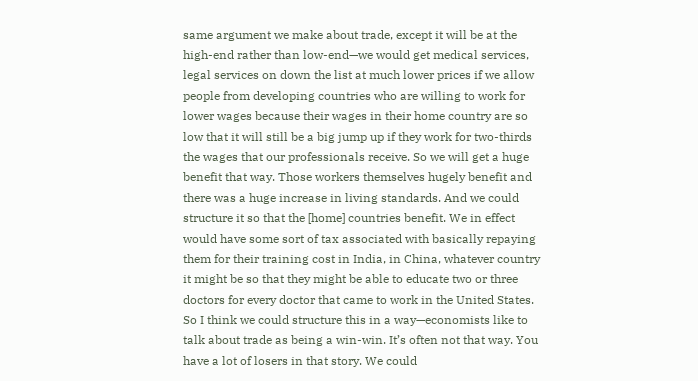same argument we make about trade, except it will be at the high-end rather than low-end—we would get medical services, legal services on down the list at much lower prices if we allow people from developing countries who are willing to work for lower wages because their wages in their home country are so low that it will still be a big jump up if they work for two-thirds the wages that our professionals receive. So we will get a huge benefit that way. Those workers themselves hugely benefit and there was a huge increase in living standards. And we could structure it so that the [home] countries benefit. We in effect would have some sort of tax associated with basically repaying them for their training cost in India, in China, whatever country it might be so that they might be able to educate two or three doctors for every doctor that came to work in the United States. So I think we could structure this in a way—economists like to talk about trade as being a win-win. It’s often not that way. You have a lot of losers in that story. We could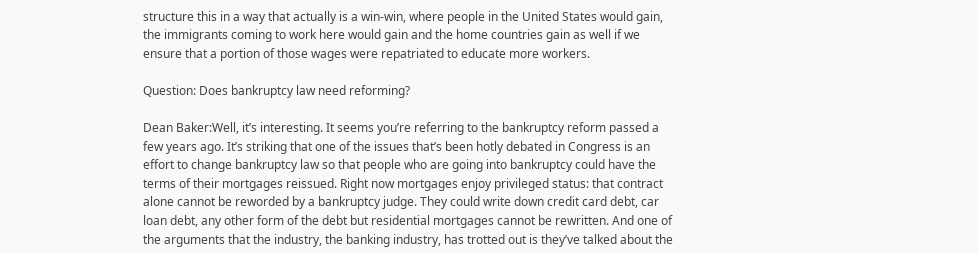structure this in a way that actually is a win-win, where people in the United States would gain, the immigrants coming to work here would gain and the home countries gain as well if we ensure that a portion of those wages were repatriated to educate more workers.

Question: Does bankruptcy law need reforming?

Dean Baker:Well, it’s interesting. It seems you’re referring to the bankruptcy reform passed a few years ago. It’s striking that one of the issues that’s been hotly debated in Congress is an effort to change bankruptcy law so that people who are going into bankruptcy could have the terms of their mortgages reissued. Right now mortgages enjoy privileged status: that contract alone cannot be reworded by a bankruptcy judge. They could write down credit card debt, car loan debt, any other form of the debt but residential mortgages cannot be rewritten. And one of the arguments that the industry, the banking industry, has trotted out is they’ve talked about the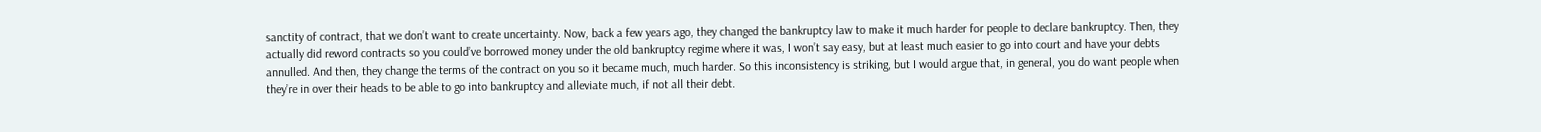sanctity of contract, that we don’t want to create uncertainty. Now, back a few years ago, they changed the bankruptcy law to make it much harder for people to declare bankruptcy. Then, they actually did reword contracts so you could’ve borrowed money under the old bankruptcy regime where it was, I won’t say easy, but at least much easier to go into court and have your debts annulled. And then, they change the terms of the contract on you so it became much, much harder. So this inconsistency is striking, but I would argue that, in general, you do want people when they’re in over their heads to be able to go into bankruptcy and alleviate much, if not all their debt.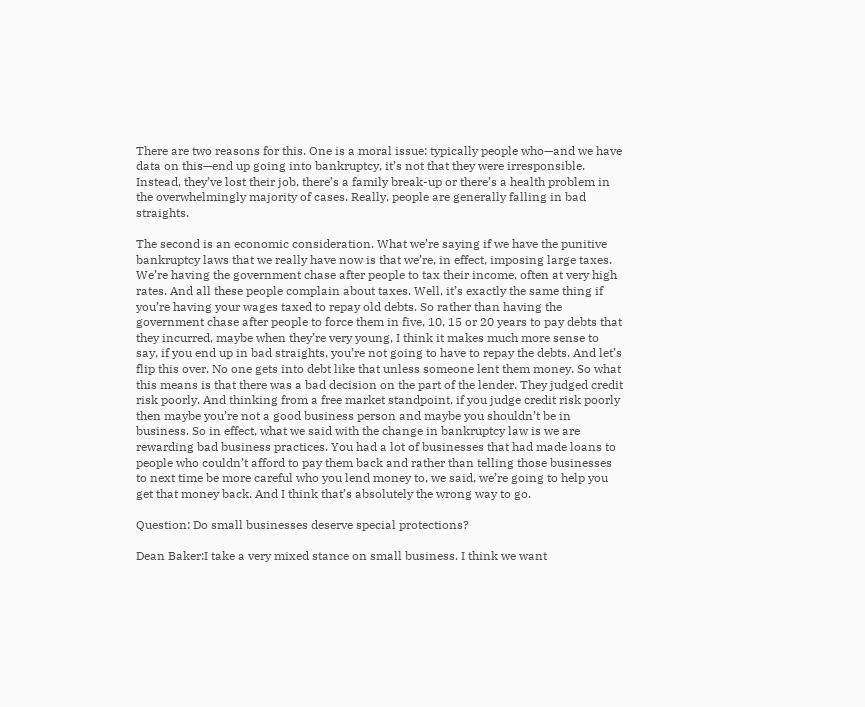There are two reasons for this. One is a moral issue: typically people who—and we have data on this—end up going into bankruptcy, it’s not that they were irresponsible. Instead, they’ve lost their job, there’s a family break-up or there’s a health problem in the overwhelmingly majority of cases. Really, people are generally falling in bad straights.

The second is an economic consideration. What we’re saying if we have the punitive bankruptcy laws that we really have now is that we’re, in effect, imposing large taxes. We’re having the government chase after people to tax their income, often at very high rates. And all these people complain about taxes. Well, it’s exactly the same thing if you’re having your wages taxed to repay old debts. So rather than having the government chase after people to force them in five, 10, 15 or 20 years to pay debts that they incurred, maybe when they’re very young, I think it makes much more sense to say, if you end up in bad straights, you’re not going to have to repay the debts. And let’s flip this over. No one gets into debt like that unless someone lent them money. So what this means is that there was a bad decision on the part of the lender. They judged credit risk poorly. And thinking from a free market standpoint, if you judge credit risk poorly then maybe you’re not a good business person and maybe you shouldn’t be in business. So in effect, what we said with the change in bankruptcy law is we are rewarding bad business practices. You had a lot of businesses that had made loans to people who couldn’t afford to pay them back and rather than telling those businesses to next time be more careful who you lend money to, we said, we’re going to help you get that money back. And I think that’s absolutely the wrong way to go.

Question: Do small businesses deserve special protections?

Dean Baker:I take a very mixed stance on small business. I think we want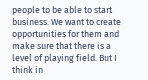people to be able to start business. We want to create opportunities for them and make sure that there is a level of playing field. But I think in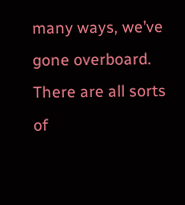many ways, we’ve gone overboard. There are all sorts of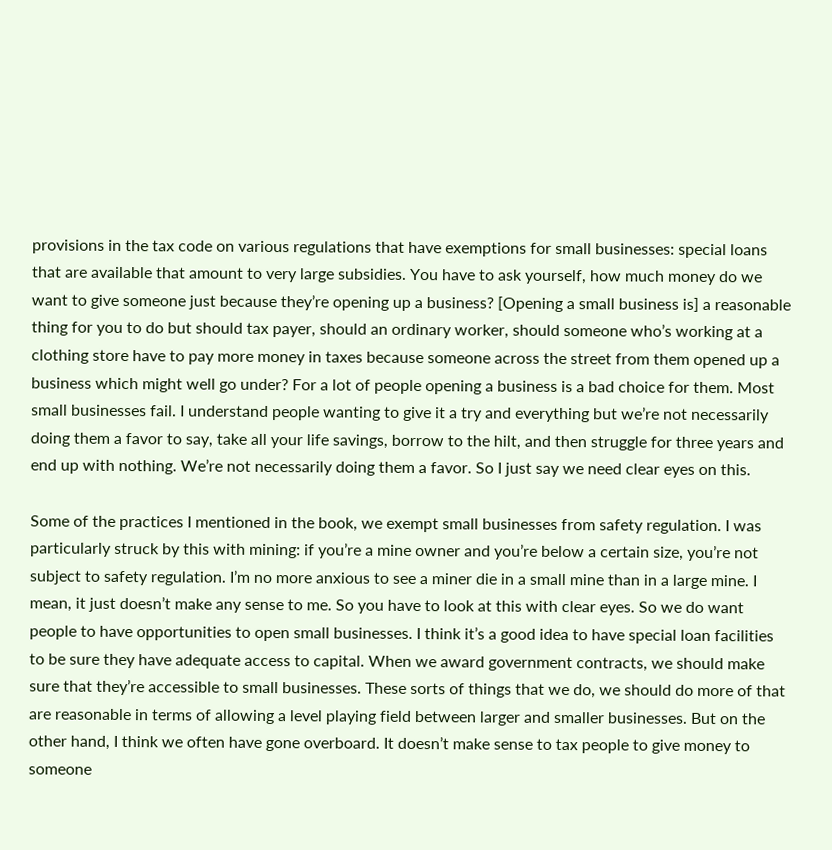provisions in the tax code on various regulations that have exemptions for small businesses: special loans that are available that amount to very large subsidies. You have to ask yourself, how much money do we want to give someone just because they’re opening up a business? [Opening a small business is] a reasonable thing for you to do but should tax payer, should an ordinary worker, should someone who’s working at a clothing store have to pay more money in taxes because someone across the street from them opened up a business which might well go under? For a lot of people opening a business is a bad choice for them. Most small businesses fail. I understand people wanting to give it a try and everything but we’re not necessarily doing them a favor to say, take all your life savings, borrow to the hilt, and then struggle for three years and end up with nothing. We’re not necessarily doing them a favor. So I just say we need clear eyes on this.

Some of the practices I mentioned in the book, we exempt small businesses from safety regulation. I was particularly struck by this with mining: if you’re a mine owner and you’re below a certain size, you’re not subject to safety regulation. I’m no more anxious to see a miner die in a small mine than in a large mine. I mean, it just doesn’t make any sense to me. So you have to look at this with clear eyes. So we do want people to have opportunities to open small businesses. I think it’s a good idea to have special loan facilities to be sure they have adequate access to capital. When we award government contracts, we should make sure that they’re accessible to small businesses. These sorts of things that we do, we should do more of that are reasonable in terms of allowing a level playing field between larger and smaller businesses. But on the other hand, I think we often have gone overboard. It doesn’t make sense to tax people to give money to someone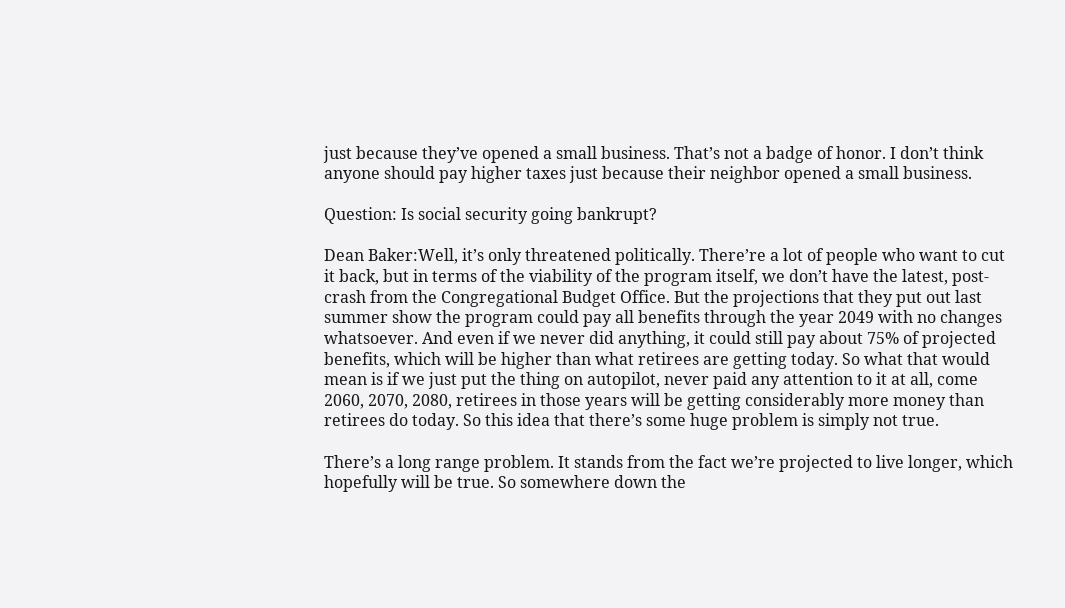just because they’ve opened a small business. That’s not a badge of honor. I don’t think anyone should pay higher taxes just because their neighbor opened a small business.

Question: Is social security going bankrupt?

Dean Baker:Well, it’s only threatened politically. There’re a lot of people who want to cut it back, but in terms of the viability of the program itself, we don’t have the latest, post-crash from the Congregational Budget Office. But the projections that they put out last summer show the program could pay all benefits through the year 2049 with no changes whatsoever. And even if we never did anything, it could still pay about 75% of projected benefits, which will be higher than what retirees are getting today. So what that would mean is if we just put the thing on autopilot, never paid any attention to it at all, come 2060, 2070, 2080, retirees in those years will be getting considerably more money than retirees do today. So this idea that there’s some huge problem is simply not true.

There’s a long range problem. It stands from the fact we’re projected to live longer, which hopefully will be true. So somewhere down the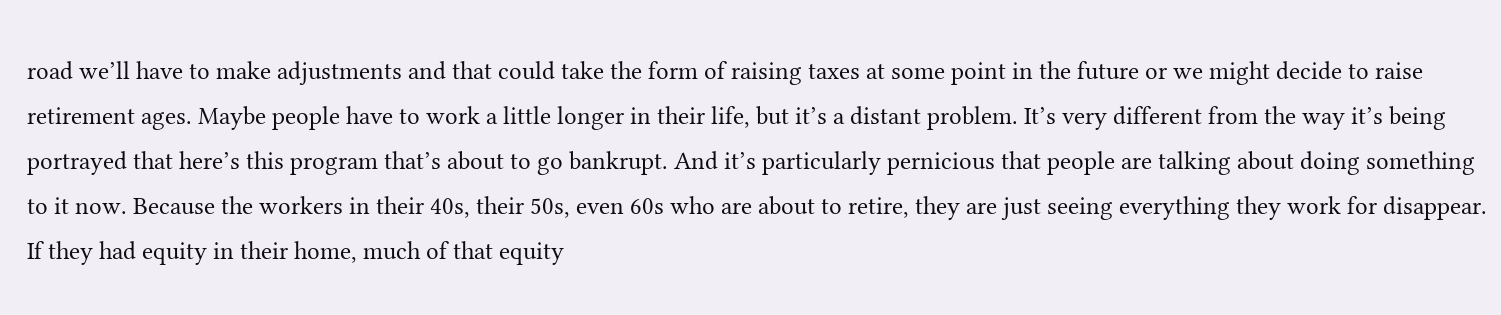road we’ll have to make adjustments and that could take the form of raising taxes at some point in the future or we might decide to raise retirement ages. Maybe people have to work a little longer in their life, but it’s a distant problem. It’s very different from the way it’s being portrayed that here’s this program that’s about to go bankrupt. And it’s particularly pernicious that people are talking about doing something to it now. Because the workers in their 40s, their 50s, even 60s who are about to retire, they are just seeing everything they work for disappear. If they had equity in their home, much of that equity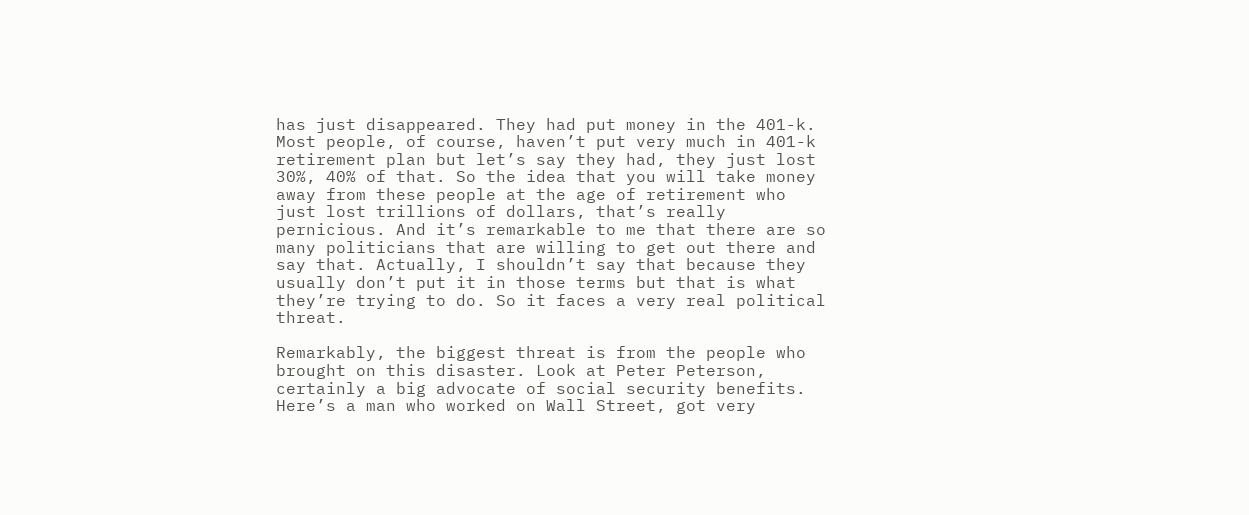has just disappeared. They had put money in the 401-k. Most people, of course, haven’t put very much in 401-k retirement plan but let’s say they had, they just lost 30%, 40% of that. So the idea that you will take money away from these people at the age of retirement who just lost trillions of dollars, that’s really pernicious. And it’s remarkable to me that there are so many politicians that are willing to get out there and say that. Actually, I shouldn’t say that because they usually don’t put it in those terms but that is what they’re trying to do. So it faces a very real political threat.

Remarkably, the biggest threat is from the people who brought on this disaster. Look at Peter Peterson, certainly a big advocate of social security benefits. Here’s a man who worked on Wall Street, got very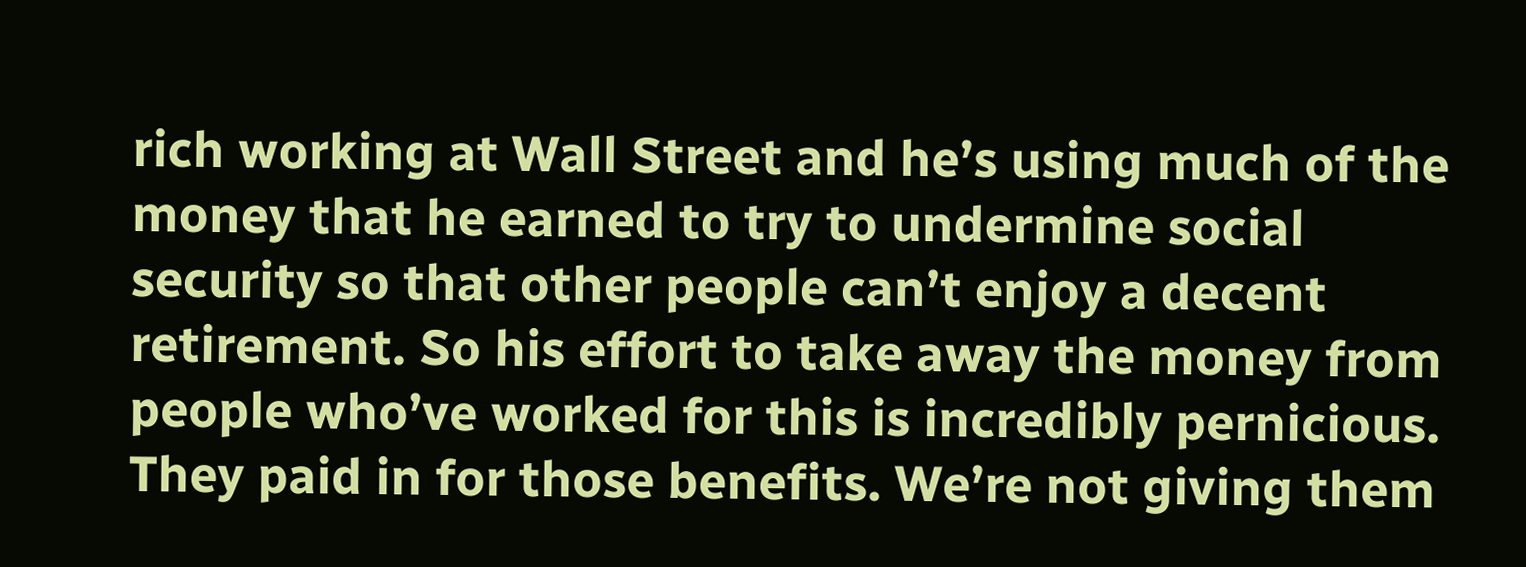rich working at Wall Street and he’s using much of the money that he earned to try to undermine social security so that other people can’t enjoy a decent retirement. So his effort to take away the money from people who’ve worked for this is incredibly pernicious. They paid in for those benefits. We’re not giving them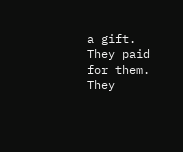a gift. They paid for them. They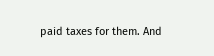paid taxes for them. And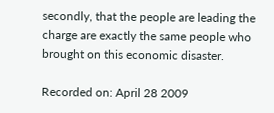secondly, that the people are leading the charge are exactly the same people who brought on this economic disaster.

Recorded on: April 28 2009